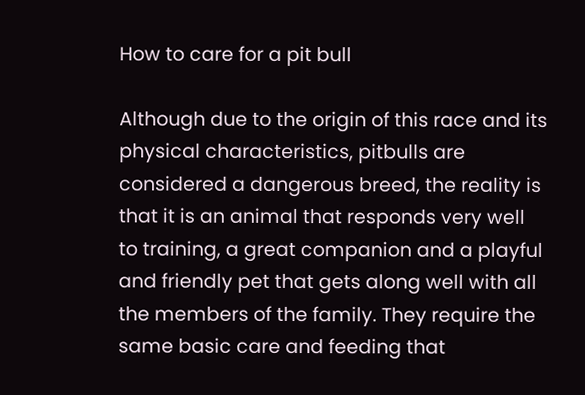How to care for a pit bull

Although due to the origin of this race and its physical characteristics, pitbulls are considered a dangerous breed, the reality is that it is an animal that responds very well to training, a great companion and a playful and friendly pet that gets along well with all the members of the family. They require the same basic care and feeding that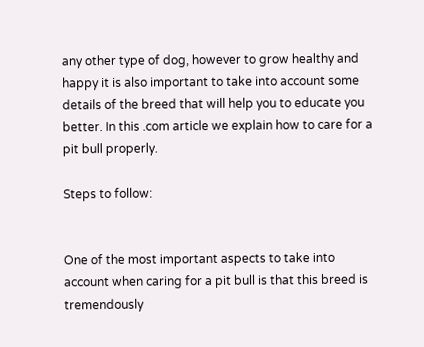any other type of dog, however to grow healthy and happy it is also important to take into account some details of the breed that will help you to educate you better. In this .com article we explain how to care for a pit bull properly.

Steps to follow:


One of the most important aspects to take into account when caring for a pit bull is that this breed is tremendously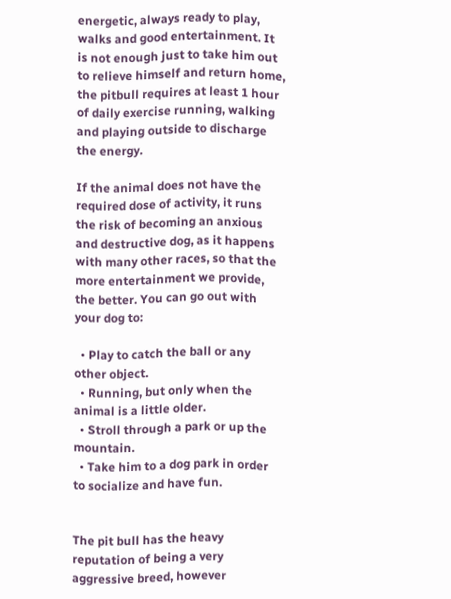energetic, always ready to play, walks and good entertainment. It is not enough just to take him out to relieve himself and return home, the pitbull requires at least 1 hour of daily exercise running, walking and playing outside to discharge the energy.

If the animal does not have the required dose of activity, it runs the risk of becoming an anxious and destructive dog, as it happens with many other races, so that the more entertainment we provide, the better. You can go out with your dog to:

  • Play to catch the ball or any other object.
  • Running, but only when the animal is a little older.
  • Stroll through a park or up the mountain.
  • Take him to a dog park in order to socialize and have fun.


The pit bull has the heavy reputation of being a very aggressive breed, however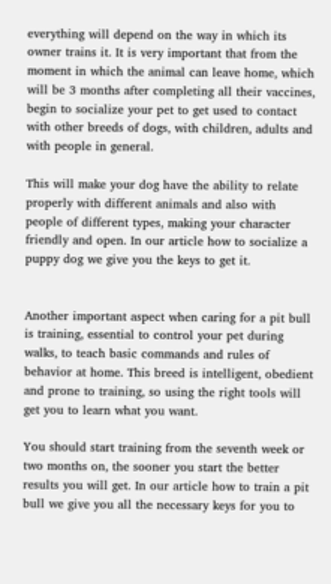everything will depend on the way in which its owner trains it. It is very important that from the moment in which the animal can leave home, which will be 3 months after completing all their vaccines, begin to socialize your pet to get used to contact with other breeds of dogs, with children, adults and with people in general.

This will make your dog have the ability to relate properly with different animals and also with people of different types, making your character friendly and open. In our article how to socialize a puppy dog we give you the keys to get it.


Another important aspect when caring for a pit bull is training, essential to control your pet during walks, to teach basic commands and rules of behavior at home. This breed is intelligent, obedient and prone to training, so using the right tools will get you to learn what you want.

You should start training from the seventh week or two months on, the sooner you start the better results you will get. In our article how to train a pit bull we give you all the necessary keys for you to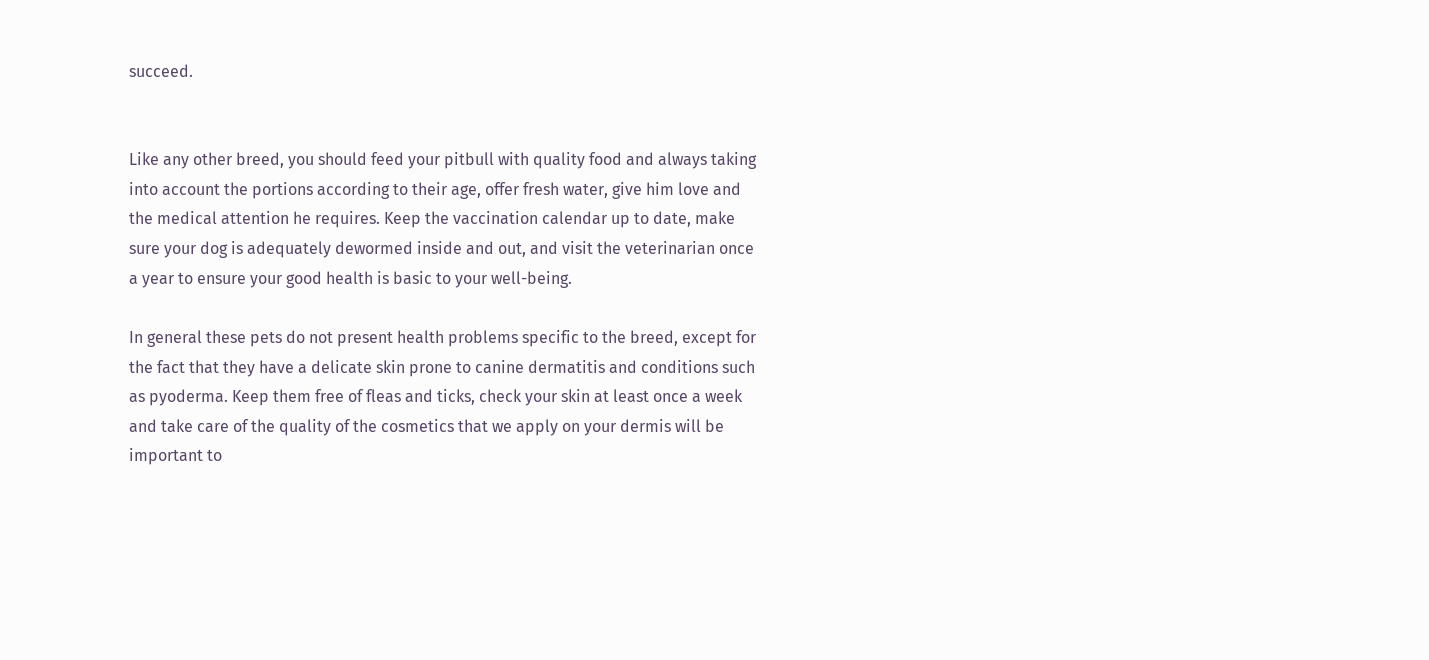succeed.


Like any other breed, you should feed your pitbull with quality food and always taking into account the portions according to their age, offer fresh water, give him love and the medical attention he requires. Keep the vaccination calendar up to date, make sure your dog is adequately dewormed inside and out, and visit the veterinarian once a year to ensure your good health is basic to your well-being.

In general these pets do not present health problems specific to the breed, except for the fact that they have a delicate skin prone to canine dermatitis and conditions such as pyoderma. Keep them free of fleas and ticks, check your skin at least once a week and take care of the quality of the cosmetics that we apply on your dermis will be important to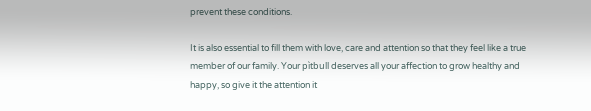prevent these conditions.

It is also essential to fill them with love, care and attention so that they feel like a true member of our family. Your pìtbull deserves all your affection to grow healthy and happy, so give it the attention it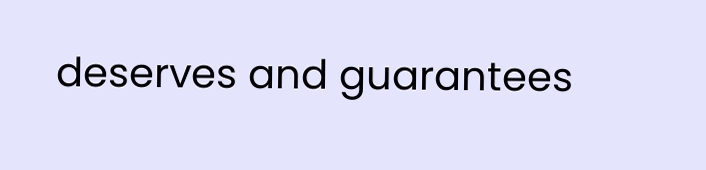deserves and guarantees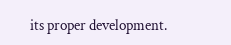its proper development.